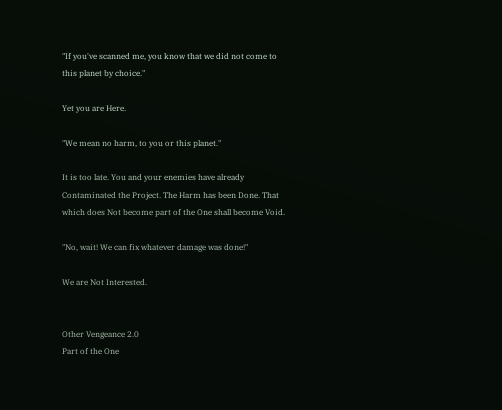"If you've scanned me, you know that we did not come to this planet by choice."

Yet you are Here.

"We mean no harm, to you or this planet."

It is too late. You and your enemies have already Contaminated the Project. The Harm has been Done. That which does Not become part of the One shall become Void.

"No, wait! We can fix whatever damage was done!"

We are Not Interested.


Other Vengeance 2.0
Part of the One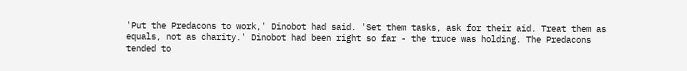'Put the Predacons to work,' Dinobot had said. 'Set them tasks, ask for their aid. Treat them as equals, not as charity.' Dinobot had been right so far - the truce was holding. The Predacons tended to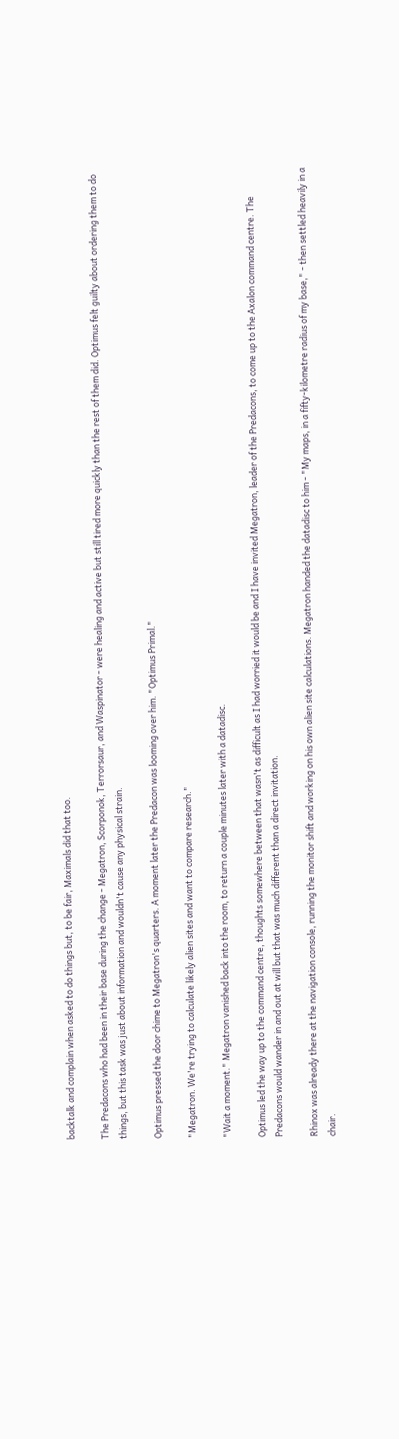backtalk and complain when asked to do things but, to be fair, Maximals did that too.

The Predacons who had been in their base during the change - Megatron, Scorponok, Terrorsaur, and Waspinator - were healing and active but still tired more quickly than the rest of them did. Optimus felt guilty about ordering them to do things, but this task was just about information and wouldn't cause any physical strain.

Optimus pressed the door chime to Megatron's quarters. A moment later the Predacon was looming over him. "Optimus Primal."

"Megatron. We're trying to calculate likely alien sites and want to compare research."

"Wait a moment." Megatron vanished back into the room, to return a couple minutes later with a datadisc.

Optimus led the way up to the command centre, thoughts somewhere between that wasn't as difficult as I had worried it would be and I have invited Megatron, leader of the Predacons, to come up to the Axalon command centre. The Predacons would wander in and out at will but that was much different than a direct invitation.

Rhinox was already there at the navigation console, running the monitor shift and working on his own alien site calculations. Megatron handed the datadisc to him - "My maps, in a fifty-kilometre radius of my base," - then settled heavily in a chair.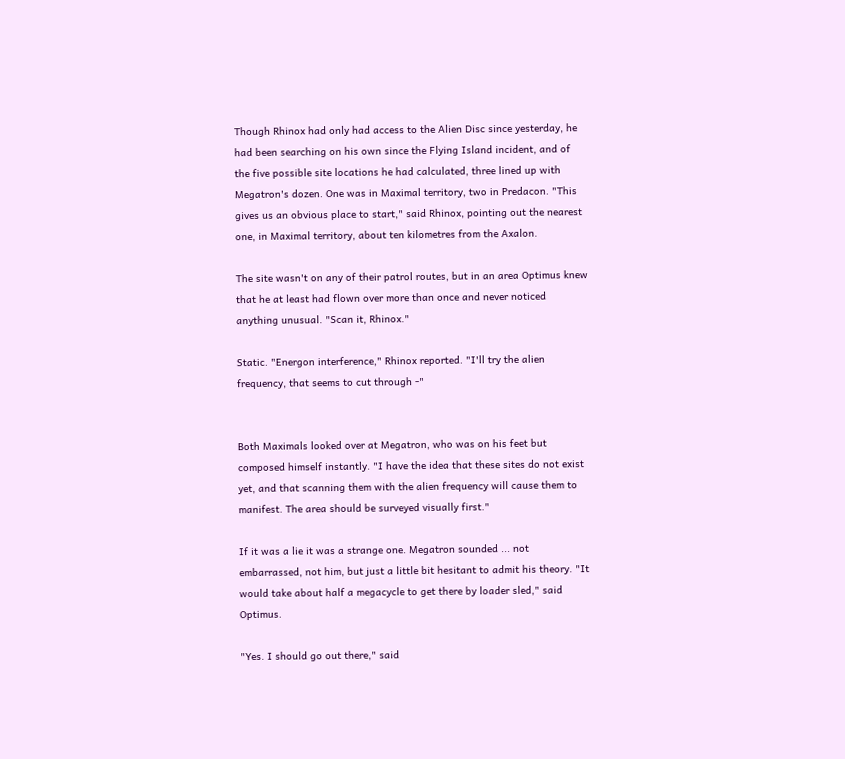Though Rhinox had only had access to the Alien Disc since yesterday, he had been searching on his own since the Flying Island incident, and of the five possible site locations he had calculated, three lined up with Megatron's dozen. One was in Maximal territory, two in Predacon. "This gives us an obvious place to start," said Rhinox, pointing out the nearest one, in Maximal territory, about ten kilometres from the Axalon.

The site wasn't on any of their patrol routes, but in an area Optimus knew that he at least had flown over more than once and never noticed anything unusual. "Scan it, Rhinox."

Static. "Energon interference," Rhinox reported. "I'll try the alien frequency, that seems to cut through -"


Both Maximals looked over at Megatron, who was on his feet but composed himself instantly. "I have the idea that these sites do not exist yet, and that scanning them with the alien frequency will cause them to manifest. The area should be surveyed visually first."

If it was a lie it was a strange one. Megatron sounded ... not embarrassed, not him, but just a little bit hesitant to admit his theory. "It would take about half a megacycle to get there by loader sled," said Optimus.

"Yes. I should go out there," said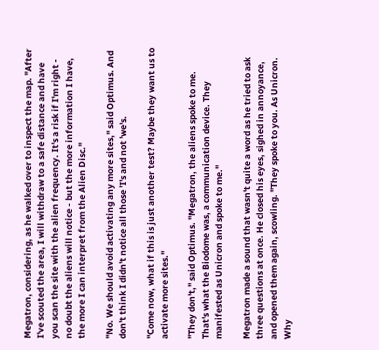Megatron, considering, as he walked over to inspect the map. "After I've scouted the area, I will withdraw to a safe distance and have you scan the site with the alien frequency. It's a risk if I'm right - no doubt the aliens will notice - but the more information I have, the more I can interpret from the Alien Disc."

"No. We should avoid activating any more sites," said Optimus. And don't think I didn't notice all those 'I's and not 'we's.

"Come now, what if this is just another test? Maybe they want us to activate more sites."

"They don't," said Optimus. "Megatron, the aliens spoke to me. That's what the Biodome was, a communication device. They manifested as Unicron and spoke to me."

Megatron made a sound that wasn't quite a word as he tried to ask three questions at once. He closed his eyes, sighed in annoyance, and opened them again, scowling. "They spoke to you. As Unicron. Why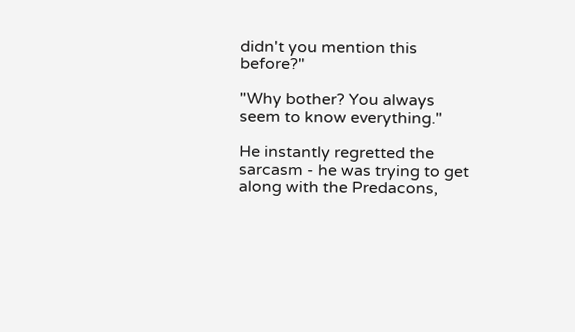didn't you mention this before?"

"Why bother? You always seem to know everything."

He instantly regretted the sarcasm - he was trying to get along with the Predacons,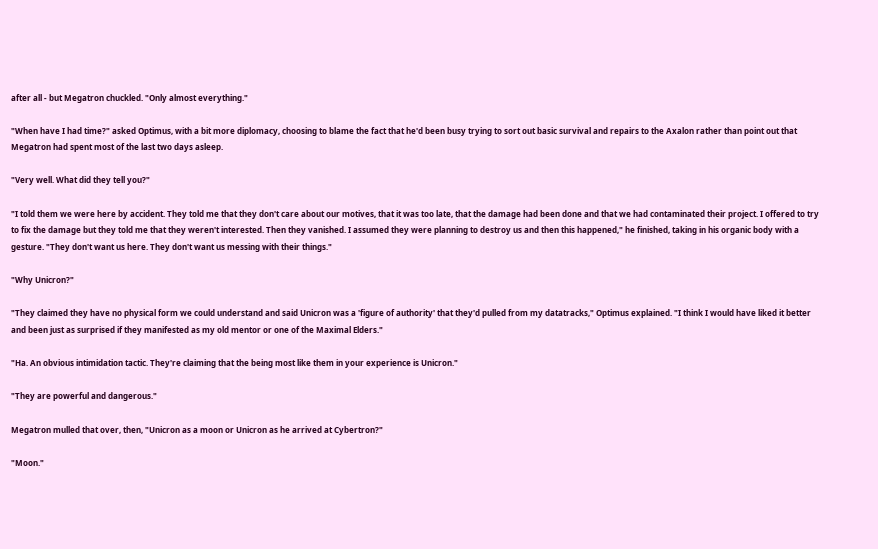after all - but Megatron chuckled. "Only almost everything."

"When have I had time?" asked Optimus, with a bit more diplomacy, choosing to blame the fact that he'd been busy trying to sort out basic survival and repairs to the Axalon rather than point out that Megatron had spent most of the last two days asleep.

"Very well. What did they tell you?"

"I told them we were here by accident. They told me that they don't care about our motives, that it was too late, that the damage had been done and that we had contaminated their project. I offered to try to fix the damage but they told me that they weren't interested. Then they vanished. I assumed they were planning to destroy us and then this happened," he finished, taking in his organic body with a gesture. "They don't want us here. They don't want us messing with their things."

"Why Unicron?"

"They claimed they have no physical form we could understand and said Unicron was a 'figure of authority' that they'd pulled from my datatracks," Optimus explained. "I think I would have liked it better and been just as surprised if they manifested as my old mentor or one of the Maximal Elders."

"Ha. An obvious intimidation tactic. They're claiming that the being most like them in your experience is Unicron."

"They are powerful and dangerous."

Megatron mulled that over, then, "Unicron as a moon or Unicron as he arrived at Cybertron?"

"Moon."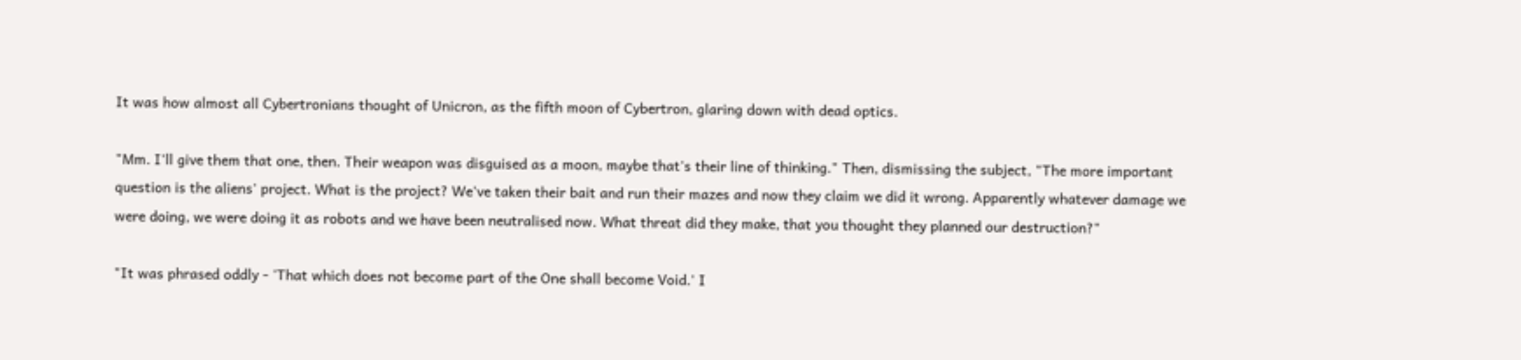It was how almost all Cybertronians thought of Unicron, as the fifth moon of Cybertron, glaring down with dead optics.

"Mm. I'll give them that one, then. Their weapon was disguised as a moon, maybe that's their line of thinking." Then, dismissing the subject, "The more important question is the aliens' project. What is the project? We've taken their bait and run their mazes and now they claim we did it wrong. Apparently whatever damage we were doing, we were doing it as robots and we have been neutralised now. What threat did they make, that you thought they planned our destruction?"

"It was phrased oddly - 'That which does not become part of the One shall become Void.' I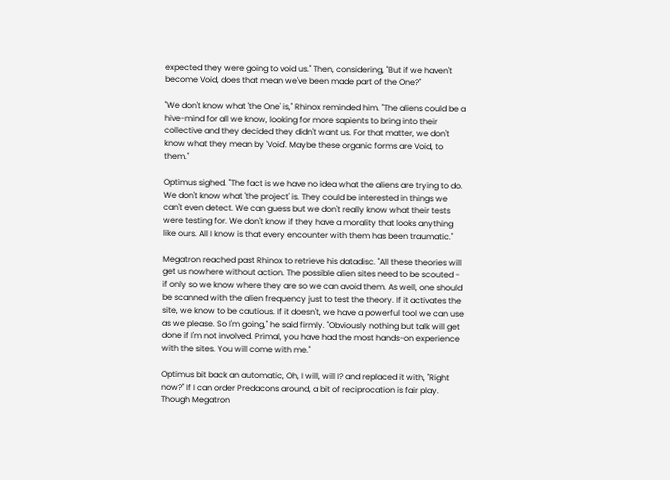expected they were going to void us." Then, considering, "But if we haven't become Void, does that mean we've been made part of the One?"

"We don't know what 'the One' is," Rhinox reminded him. "The aliens could be a hive-mind for all we know, looking for more sapients to bring into their collective and they decided they didn't want us. For that matter, we don't know what they mean by 'Void'. Maybe these organic forms are Void, to them."

Optimus sighed. "The fact is we have no idea what the aliens are trying to do. We don't know what 'the project' is. They could be interested in things we can't even detect. We can guess but we don't really know what their tests were testing for. We don't know if they have a morality that looks anything like ours. All I know is that every encounter with them has been traumatic."

Megatron reached past Rhinox to retrieve his datadisc. "All these theories will get us nowhere without action. The possible alien sites need to be scouted - if only so we know where they are so we can avoid them. As well, one should be scanned with the alien frequency just to test the theory. If it activates the site, we know to be cautious. If it doesn't, we have a powerful tool we can use as we please. So I'm going," he said firmly. "Obviously nothing but talk will get done if I'm not involved. Primal, you have had the most hands-on experience with the sites. You will come with me."

Optimus bit back an automatic, Oh, I will, will I? and replaced it with, "Right now?" If I can order Predacons around, a bit of reciprocation is fair play. Though Megatron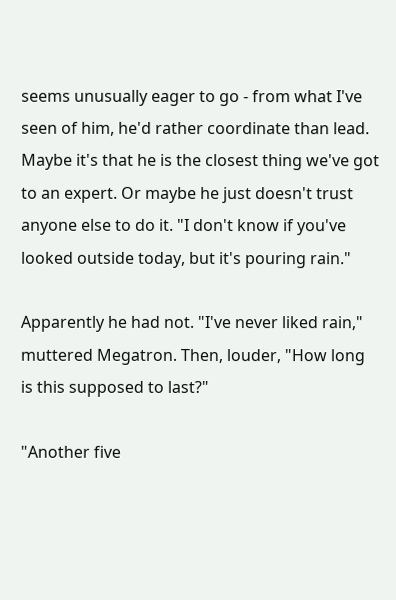seems unusually eager to go - from what I've seen of him, he'd rather coordinate than lead. Maybe it's that he is the closest thing we've got to an expert. Or maybe he just doesn't trust anyone else to do it. "I don't know if you've looked outside today, but it's pouring rain."

Apparently he had not. "I've never liked rain," muttered Megatron. Then, louder, "How long is this supposed to last?"

"Another five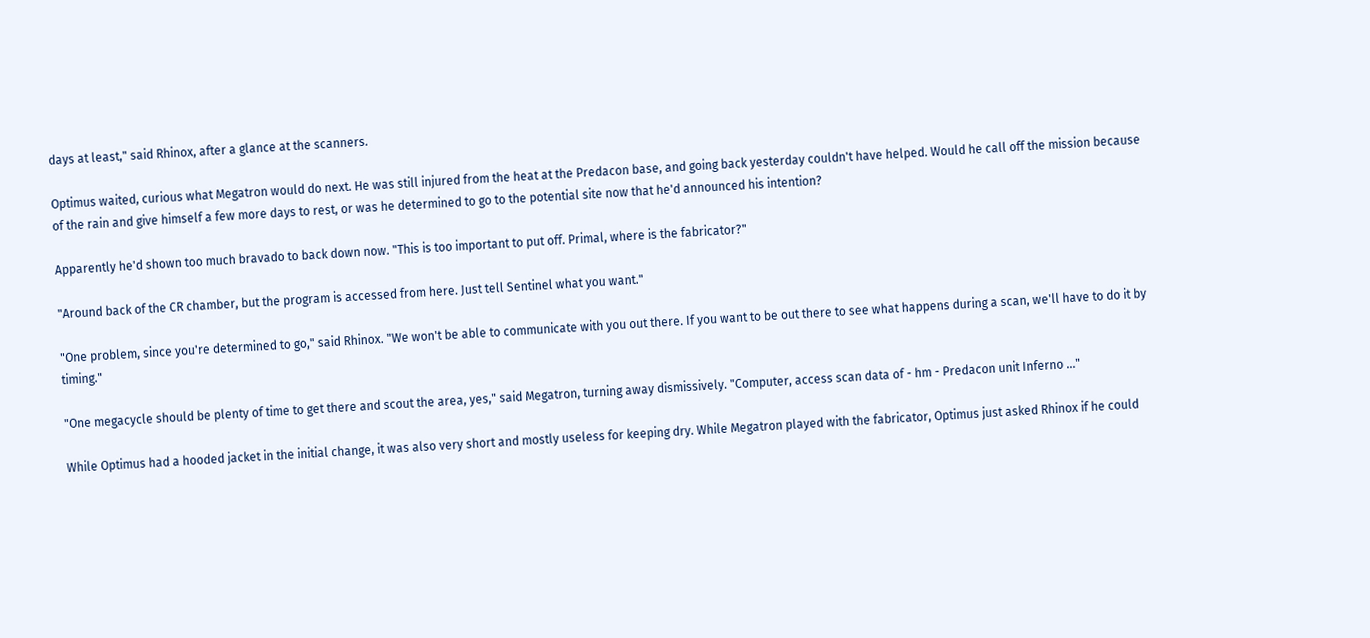days at least," said Rhinox, after a glance at the scanners.

Optimus waited, curious what Megatron would do next. He was still injured from the heat at the Predacon base, and going back yesterday couldn't have helped. Would he call off the mission because of the rain and give himself a few more days to rest, or was he determined to go to the potential site now that he'd announced his intention?

Apparently he'd shown too much bravado to back down now. "This is too important to put off. Primal, where is the fabricator?"

"Around back of the CR chamber, but the program is accessed from here. Just tell Sentinel what you want."

"One problem, since you're determined to go," said Rhinox. "We won't be able to communicate with you out there. If you want to be out there to see what happens during a scan, we'll have to do it by timing."

"One megacycle should be plenty of time to get there and scout the area, yes," said Megatron, turning away dismissively. "Computer, access scan data of - hm - Predacon unit Inferno ..."

While Optimus had a hooded jacket in the initial change, it was also very short and mostly useless for keeping dry. While Megatron played with the fabricator, Optimus just asked Rhinox if he could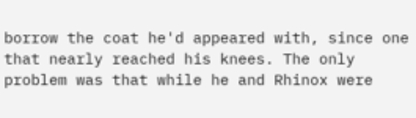borrow the coat he'd appeared with, since one that nearly reached his knees. The only problem was that while he and Rhinox were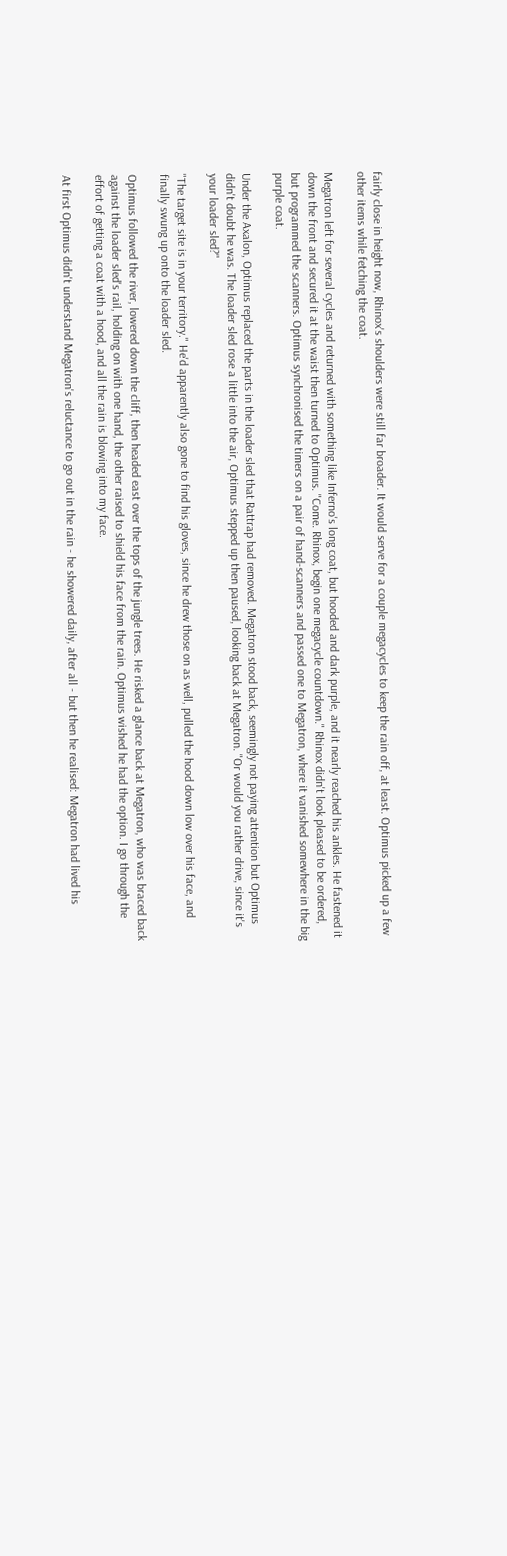fairly close in height now, Rhinox's shoulders were still far broader. It would serve for a couple megacycles to keep the rain off, at least. Optimus picked up a few other items while fetching the coat.

Megatron left for several cycles and returned with something like Inferno's long coat, but hooded and dark purple, and it nearly reached his ankles. He fastened it down the front and secured it at the waist then turned to Optimus. "Come. Rhinox, begin one megacycle countdown." Rhinox didn't look pleased to be ordered, but programmed the scanners. Optimus synchronised the timers on a pair of hand-scanners and passed one to Megatron, where it vanished somewhere in the big purple coat.

Under the Axalon, Optimus replaced the parts in the loader sled that Rattrap had removed. Megatron stood back, seemingly not paying attention but Optimus didn't doubt he was. The loader sled rose a little into the air, Optimus stepped up then paused, looking back at Megatron. "Or would you rather drive, since it's your loader sled?"

"The target site is in your territory." He'd apparently also gone to find his gloves, since he drew those on as well, pulled the hood down low over his face, and finally swung up onto the loader sled.

Optimus followed the river, lowered down the cliff, then headed east over the tops of the jungle trees. He risked a glance back at Megatron, who was braced back against the loader sled's rail, holding on with one hand, the other raised to shield his face from the rain. Optimus wished he had the option. I go through the effort of getting a coat with a hood, and all the rain is blowing into my face.

At first Optimus didn't understand Megatron's reluctance to go out in the rain - he showered daily, after all - but then he realised: Megatron had lived his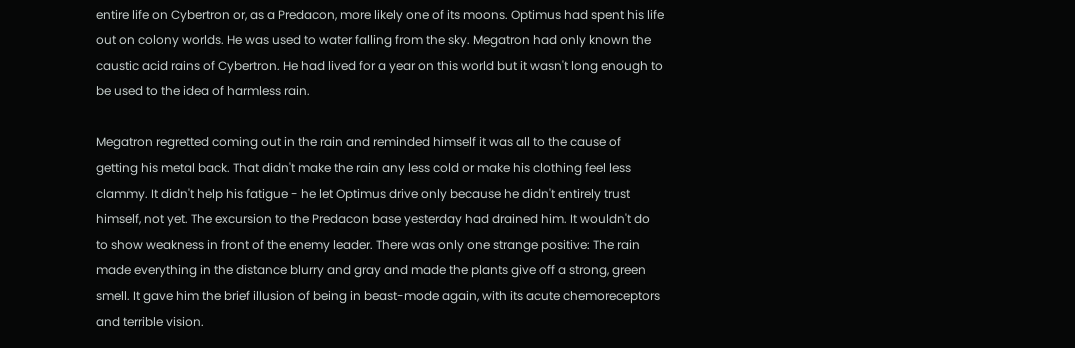entire life on Cybertron or, as a Predacon, more likely one of its moons. Optimus had spent his life out on colony worlds. He was used to water falling from the sky. Megatron had only known the caustic acid rains of Cybertron. He had lived for a year on this world but it wasn't long enough to be used to the idea of harmless rain.

Megatron regretted coming out in the rain and reminded himself it was all to the cause of getting his metal back. That didn't make the rain any less cold or make his clothing feel less clammy. It didn't help his fatigue - he let Optimus drive only because he didn't entirely trust himself, not yet. The excursion to the Predacon base yesterday had drained him. It wouldn't do to show weakness in front of the enemy leader. There was only one strange positive: The rain made everything in the distance blurry and gray and made the plants give off a strong, green smell. It gave him the brief illusion of being in beast-mode again, with its acute chemoreceptors and terrible vision.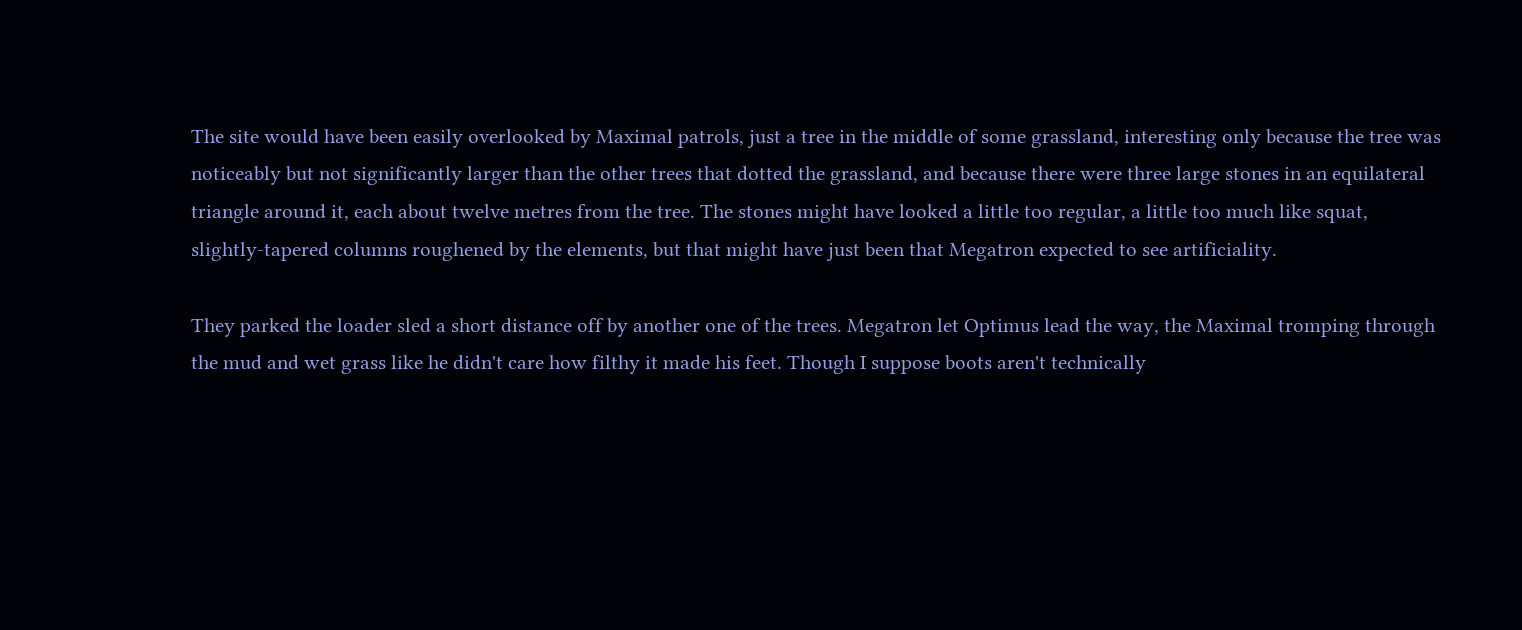The site would have been easily overlooked by Maximal patrols, just a tree in the middle of some grassland, interesting only because the tree was noticeably but not significantly larger than the other trees that dotted the grassland, and because there were three large stones in an equilateral triangle around it, each about twelve metres from the tree. The stones might have looked a little too regular, a little too much like squat, slightly-tapered columns roughened by the elements, but that might have just been that Megatron expected to see artificiality.

They parked the loader sled a short distance off by another one of the trees. Megatron let Optimus lead the way, the Maximal tromping through the mud and wet grass like he didn't care how filthy it made his feet. Though I suppose boots aren't technically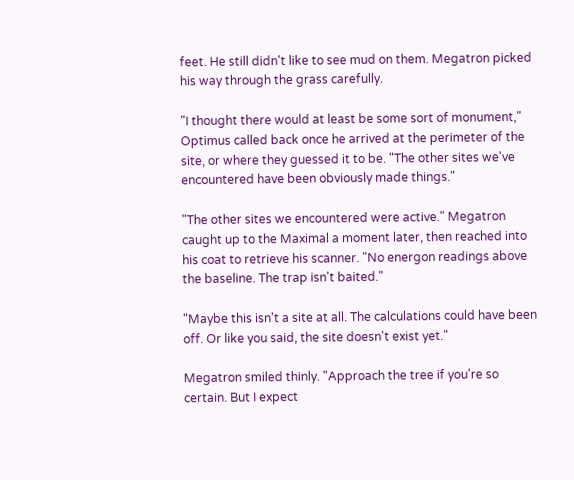feet. He still didn't like to see mud on them. Megatron picked his way through the grass carefully.

"I thought there would at least be some sort of monument," Optimus called back once he arrived at the perimeter of the site, or where they guessed it to be. "The other sites we've encountered have been obviously made things."

"The other sites we encountered were active." Megatron caught up to the Maximal a moment later, then reached into his coat to retrieve his scanner. "No energon readings above the baseline. The trap isn't baited."

"Maybe this isn't a site at all. The calculations could have been off. Or like you said, the site doesn't exist yet."

Megatron smiled thinly. "Approach the tree if you're so certain. But I expect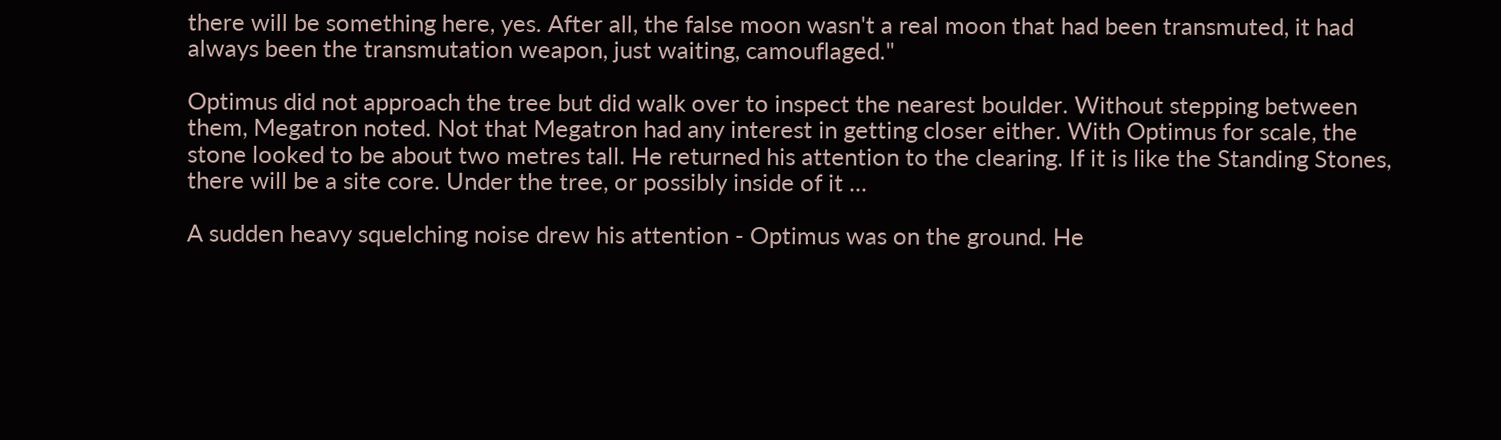there will be something here, yes. After all, the false moon wasn't a real moon that had been transmuted, it had always been the transmutation weapon, just waiting, camouflaged."

Optimus did not approach the tree but did walk over to inspect the nearest boulder. Without stepping between them, Megatron noted. Not that Megatron had any interest in getting closer either. With Optimus for scale, the stone looked to be about two metres tall. He returned his attention to the clearing. If it is like the Standing Stones, there will be a site core. Under the tree, or possibly inside of it ...

A sudden heavy squelching noise drew his attention - Optimus was on the ground. He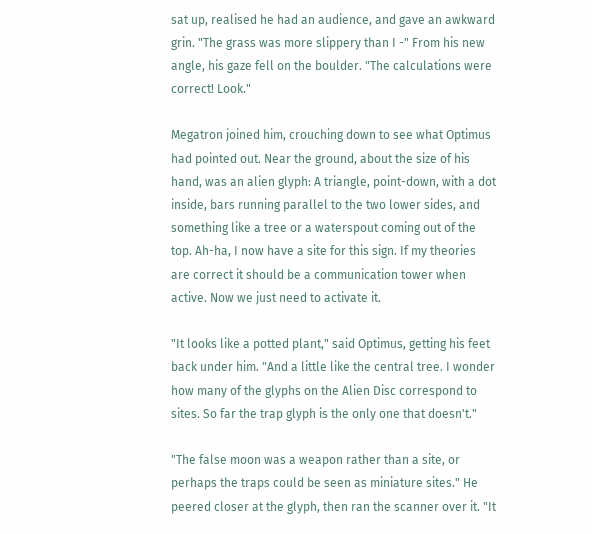sat up, realised he had an audience, and gave an awkward grin. "The grass was more slippery than I -" From his new angle, his gaze fell on the boulder. "The calculations were correct! Look."

Megatron joined him, crouching down to see what Optimus had pointed out. Near the ground, about the size of his hand, was an alien glyph: A triangle, point-down, with a dot inside, bars running parallel to the two lower sides, and something like a tree or a waterspout coming out of the top. Ah-ha, I now have a site for this sign. If my theories are correct it should be a communication tower when active. Now we just need to activate it.

"It looks like a potted plant," said Optimus, getting his feet back under him. "And a little like the central tree. I wonder how many of the glyphs on the Alien Disc correspond to sites. So far the trap glyph is the only one that doesn't."

"The false moon was a weapon rather than a site, or perhaps the traps could be seen as miniature sites." He peered closer at the glyph, then ran the scanner over it. "It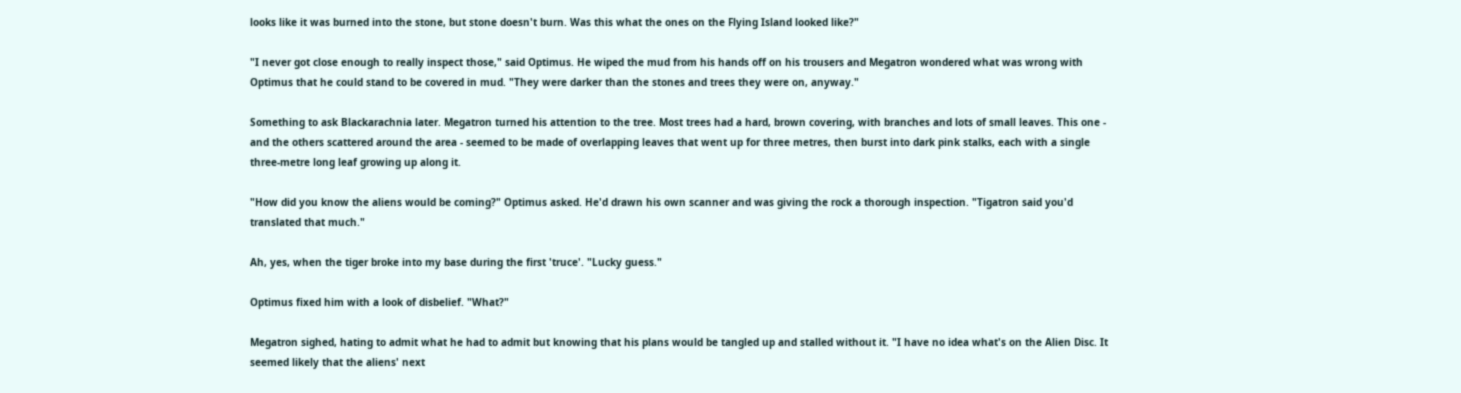looks like it was burned into the stone, but stone doesn't burn. Was this what the ones on the Flying Island looked like?"

"I never got close enough to really inspect those," said Optimus. He wiped the mud from his hands off on his trousers and Megatron wondered what was wrong with Optimus that he could stand to be covered in mud. "They were darker than the stones and trees they were on, anyway."

Something to ask Blackarachnia later. Megatron turned his attention to the tree. Most trees had a hard, brown covering, with branches and lots of small leaves. This one - and the others scattered around the area - seemed to be made of overlapping leaves that went up for three metres, then burst into dark pink stalks, each with a single three-metre long leaf growing up along it.

"How did you know the aliens would be coming?" Optimus asked. He'd drawn his own scanner and was giving the rock a thorough inspection. "Tigatron said you'd translated that much."

Ah, yes, when the tiger broke into my base during the first 'truce'. "Lucky guess."

Optimus fixed him with a look of disbelief. "What?"

Megatron sighed, hating to admit what he had to admit but knowing that his plans would be tangled up and stalled without it. "I have no idea what's on the Alien Disc. It seemed likely that the aliens' next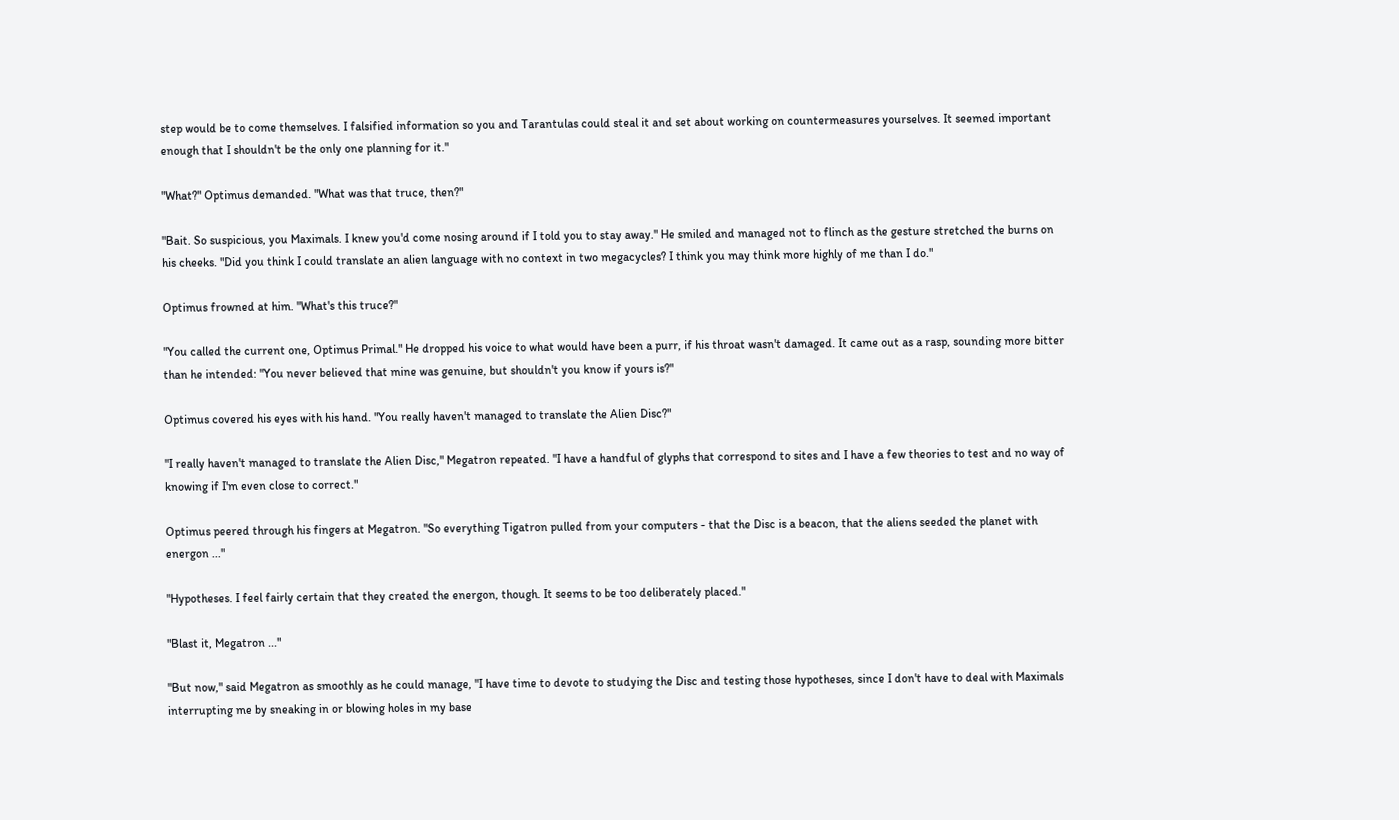step would be to come themselves. I falsified information so you and Tarantulas could steal it and set about working on countermeasures yourselves. It seemed important enough that I shouldn't be the only one planning for it."

"What?" Optimus demanded. "What was that truce, then?"

"Bait. So suspicious, you Maximals. I knew you'd come nosing around if I told you to stay away." He smiled and managed not to flinch as the gesture stretched the burns on his cheeks. "Did you think I could translate an alien language with no context in two megacycles? I think you may think more highly of me than I do."

Optimus frowned at him. "What's this truce?"

"You called the current one, Optimus Primal." He dropped his voice to what would have been a purr, if his throat wasn't damaged. It came out as a rasp, sounding more bitter than he intended: "You never believed that mine was genuine, but shouldn't you know if yours is?"

Optimus covered his eyes with his hand. "You really haven't managed to translate the Alien Disc?"

"I really haven't managed to translate the Alien Disc," Megatron repeated. "I have a handful of glyphs that correspond to sites and I have a few theories to test and no way of knowing if I'm even close to correct."

Optimus peered through his fingers at Megatron. "So everything Tigatron pulled from your computers - that the Disc is a beacon, that the aliens seeded the planet with energon ..."

"Hypotheses. I feel fairly certain that they created the energon, though. It seems to be too deliberately placed."

"Blast it, Megatron ..."

"But now," said Megatron as smoothly as he could manage, "I have time to devote to studying the Disc and testing those hypotheses, since I don't have to deal with Maximals interrupting me by sneaking in or blowing holes in my base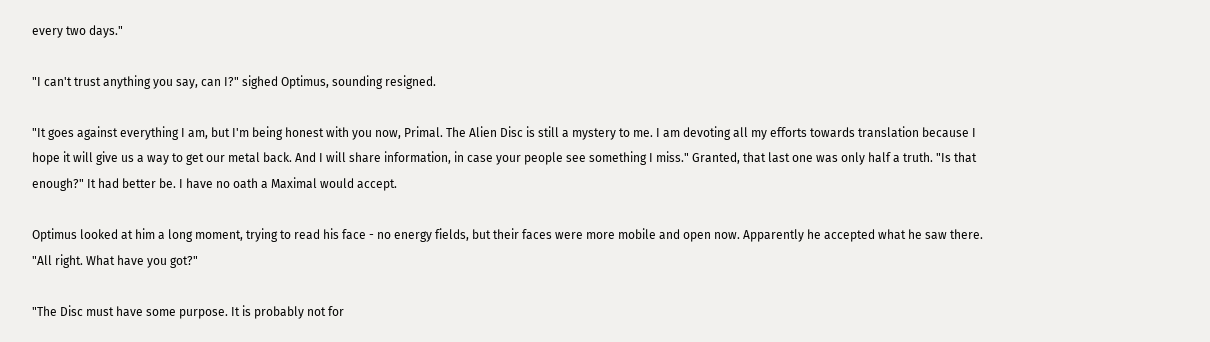every two days."

"I can't trust anything you say, can I?" sighed Optimus, sounding resigned.

"It goes against everything I am, but I'm being honest with you now, Primal. The Alien Disc is still a mystery to me. I am devoting all my efforts towards translation because I hope it will give us a way to get our metal back. And I will share information, in case your people see something I miss." Granted, that last one was only half a truth. "Is that enough?" It had better be. I have no oath a Maximal would accept.

Optimus looked at him a long moment, trying to read his face - no energy fields, but their faces were more mobile and open now. Apparently he accepted what he saw there. "All right. What have you got?"

"The Disc must have some purpose. It is probably not for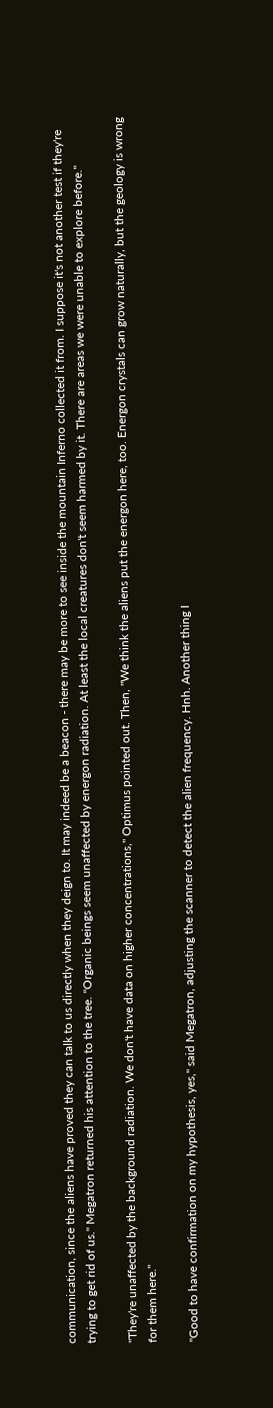communication, since the aliens have proved they can talk to us directly when they deign to. It may indeed be a beacon - there may be more to see inside the mountain Inferno collected it from. I suppose it's not another test if they're trying to get rid of us." Megatron returned his attention to the tree. "Organic beings seem unaffected by energon radiation. At least the local creatures don't seem harmed by it. There are areas we were unable to explore before."

"They're unaffected by the background radiation. We don't have data on higher concentrations," Optimus pointed out. Then, "We think the aliens put the energon here, too. Energon crystals can grow naturally, but the geology is wrong for them here."

"Good to have confirmation on my hypothesis, yes," said Megatron, adjusting the scanner to detect the alien frequency. Hnh. Another thing I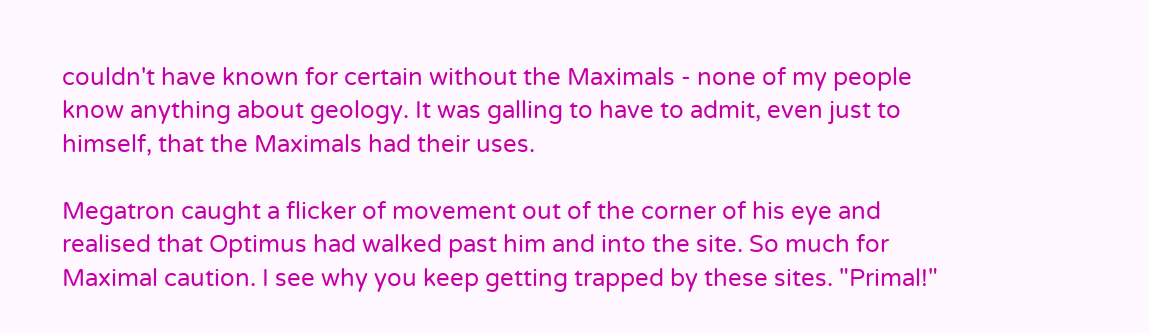couldn't have known for certain without the Maximals - none of my people know anything about geology. It was galling to have to admit, even just to himself, that the Maximals had their uses.

Megatron caught a flicker of movement out of the corner of his eye and realised that Optimus had walked past him and into the site. So much for Maximal caution. I see why you keep getting trapped by these sites. "Primal!"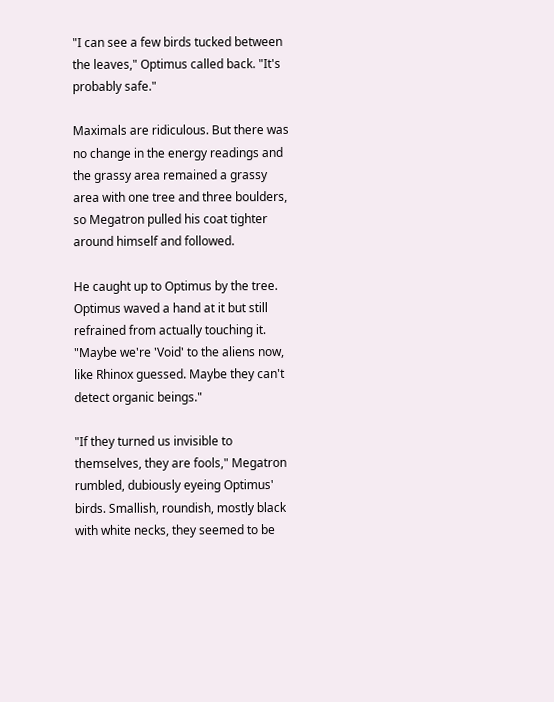"I can see a few birds tucked between the leaves," Optimus called back. "It's probably safe."

Maximals are ridiculous. But there was no change in the energy readings and the grassy area remained a grassy area with one tree and three boulders, so Megatron pulled his coat tighter around himself and followed.

He caught up to Optimus by the tree. Optimus waved a hand at it but still refrained from actually touching it. "Maybe we're 'Void' to the aliens now, like Rhinox guessed. Maybe they can't detect organic beings."

"If they turned us invisible to themselves, they are fools," Megatron rumbled, dubiously eyeing Optimus' birds. Smallish, roundish, mostly black with white necks, they seemed to be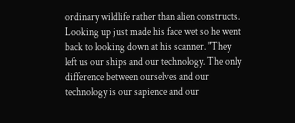ordinary wildlife rather than alien constructs. Looking up just made his face wet so he went back to looking down at his scanner. "They left us our ships and our technology. The only difference between ourselves and our technology is our sapience and our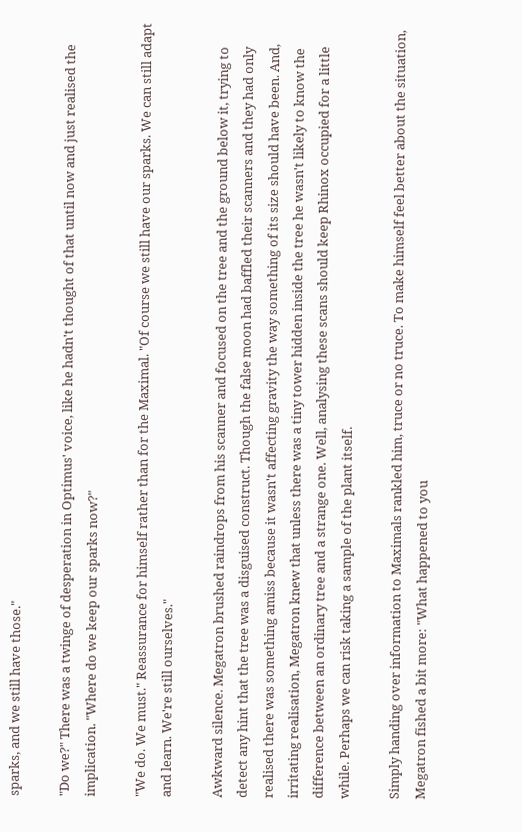sparks, and we still have those."

"Do we?" There was a twinge of desperation in Optimus' voice, like he hadn't thought of that until now and just realised the implication. "Where do we keep our sparks now?"

"We do. We must." Reassurance for himself rather than for the Maximal. "Of course we still have our sparks. We can still adapt and learn. We're still ourselves."

Awkward silence. Megatron brushed raindrops from his scanner and focused on the tree and the ground below it, trying to detect any hint that the tree was a disguised construct. Though the false moon had baffled their scanners and they had only realised there was something amiss because it wasn't affecting gravity the way something of its size should have been. And, irritating realisation, Megatron knew that unless there was a tiny tower hidden inside the tree he wasn't likely to know the difference between an ordinary tree and a strange one. Well, analysing these scans should keep Rhinox occupied for a little while. Perhaps we can risk taking a sample of the plant itself.

Simply handing over information to Maximals rankled him, truce or no truce. To make himself feel better about the situation, Megatron fished a bit more: "What happened to you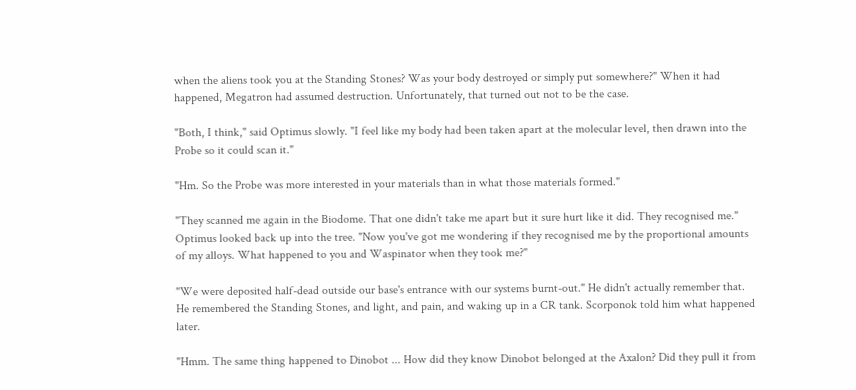when the aliens took you at the Standing Stones? Was your body destroyed or simply put somewhere?" When it had happened, Megatron had assumed destruction. Unfortunately, that turned out not to be the case.

"Both, I think," said Optimus slowly. "I feel like my body had been taken apart at the molecular level, then drawn into the Probe so it could scan it."

"Hm. So the Probe was more interested in your materials than in what those materials formed."

"They scanned me again in the Biodome. That one didn't take me apart but it sure hurt like it did. They recognised me." Optimus looked back up into the tree. "Now you've got me wondering if they recognised me by the proportional amounts of my alloys. What happened to you and Waspinator when they took me?"

"We were deposited half-dead outside our base's entrance with our systems burnt-out." He didn't actually remember that. He remembered the Standing Stones, and light, and pain, and waking up in a CR tank. Scorponok told him what happened later.

"Hmm. The same thing happened to Dinobot ... How did they know Dinobot belonged at the Axalon? Did they pull it from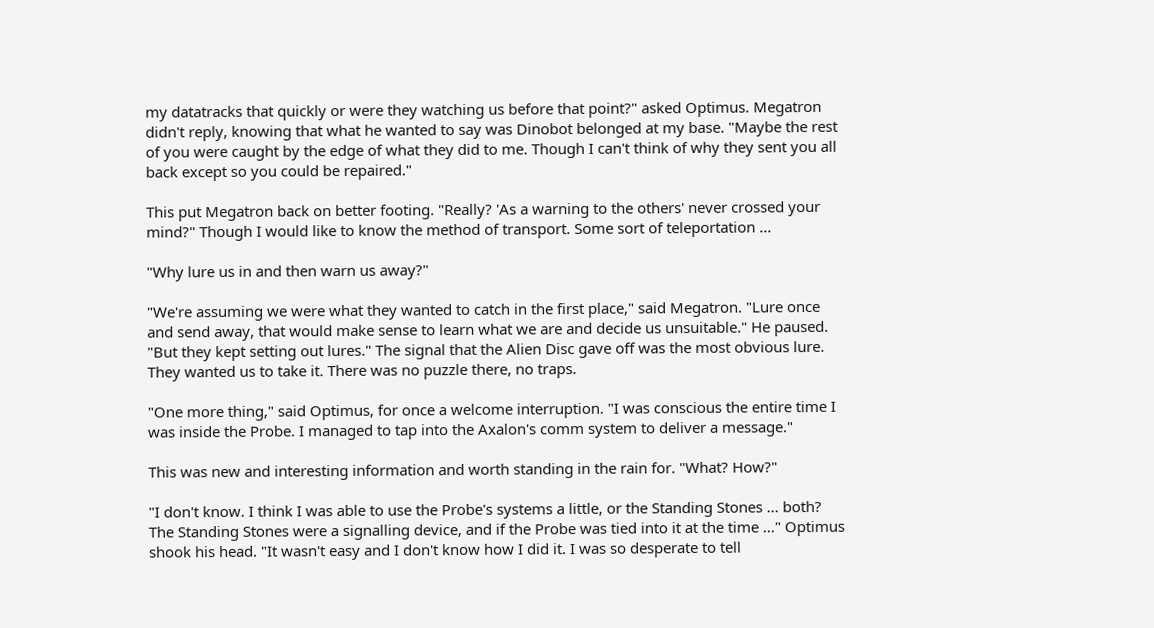my datatracks that quickly or were they watching us before that point?" asked Optimus. Megatron didn't reply, knowing that what he wanted to say was Dinobot belonged at my base. "Maybe the rest of you were caught by the edge of what they did to me. Though I can't think of why they sent you all back except so you could be repaired."

This put Megatron back on better footing. "Really? 'As a warning to the others' never crossed your mind?" Though I would like to know the method of transport. Some sort of teleportation ...

"Why lure us in and then warn us away?"

"We're assuming we were what they wanted to catch in the first place," said Megatron. "Lure once and send away, that would make sense to learn what we are and decide us unsuitable." He paused. "But they kept setting out lures." The signal that the Alien Disc gave off was the most obvious lure. They wanted us to take it. There was no puzzle there, no traps.

"One more thing," said Optimus, for once a welcome interruption. "I was conscious the entire time I was inside the Probe. I managed to tap into the Axalon's comm system to deliver a message."

This was new and interesting information and worth standing in the rain for. "What? How?"

"I don't know. I think I was able to use the Probe's systems a little, or the Standing Stones ... both? The Standing Stones were a signalling device, and if the Probe was tied into it at the time ..." Optimus shook his head. "It wasn't easy and I don't know how I did it. I was so desperate to tell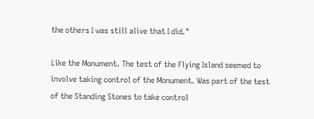the others I was still alive that I did."

Like the Monument. The test of the Flying Island seemed to involve taking control of the Monument. Was part of the test of the Standing Stones to take control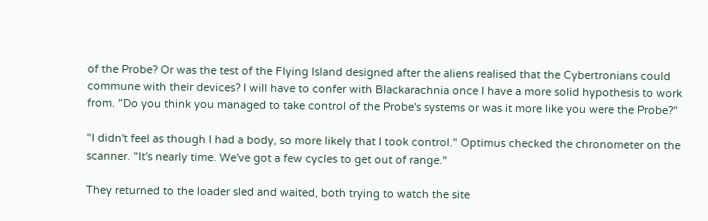of the Probe? Or was the test of the Flying Island designed after the aliens realised that the Cybertronians could commune with their devices? I will have to confer with Blackarachnia once I have a more solid hypothesis to work from. "Do you think you managed to take control of the Probe's systems or was it more like you were the Probe?"

"I didn't feel as though I had a body, so more likely that I took control." Optimus checked the chronometer on the scanner. "It's nearly time. We've got a few cycles to get out of range."

They returned to the loader sled and waited, both trying to watch the site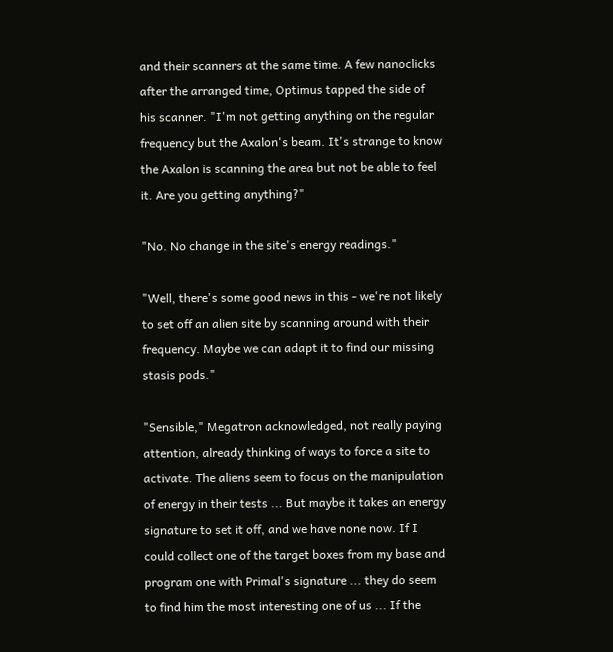and their scanners at the same time. A few nanoclicks after the arranged time, Optimus tapped the side of his scanner. "I'm not getting anything on the regular frequency but the Axalon's beam. It's strange to know the Axalon is scanning the area but not be able to feel it. Are you getting anything?"

"No. No change in the site's energy readings."

"Well, there's some good news in this - we're not likely to set off an alien site by scanning around with their frequency. Maybe we can adapt it to find our missing stasis pods."

"Sensible," Megatron acknowledged, not really paying attention, already thinking of ways to force a site to activate. The aliens seem to focus on the manipulation of energy in their tests ... But maybe it takes an energy signature to set it off, and we have none now. If I could collect one of the target boxes from my base and program one with Primal's signature ... they do seem to find him the most interesting one of us ... If the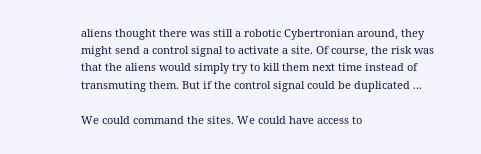aliens thought there was still a robotic Cybertronian around, they might send a control signal to activate a site. Of course, the risk was that the aliens would simply try to kill them next time instead of transmuting them. But if the control signal could be duplicated ...

We could command the sites. We could have access to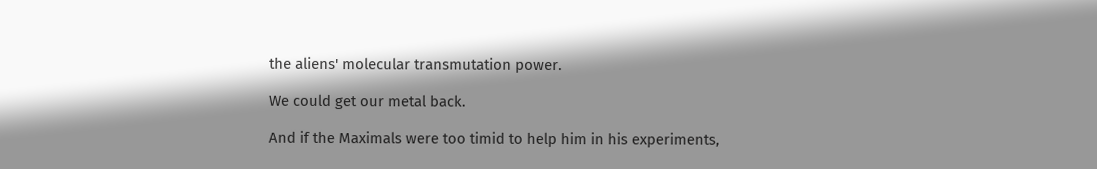the aliens' molecular transmutation power.

We could get our metal back.

And if the Maximals were too timid to help him in his experiments,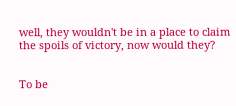well, they wouldn't be in a place to claim the spoils of victory, now would they?


To be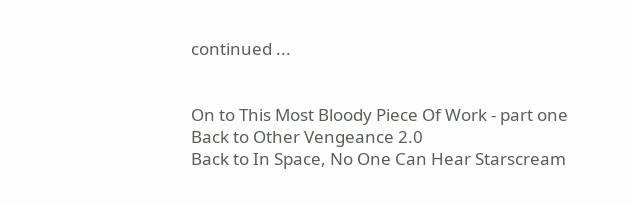continued ...


On to This Most Bloody Piece Of Work - part one
Back to Other Vengeance 2.0
Back to In Space, No One Can Hear Starscream